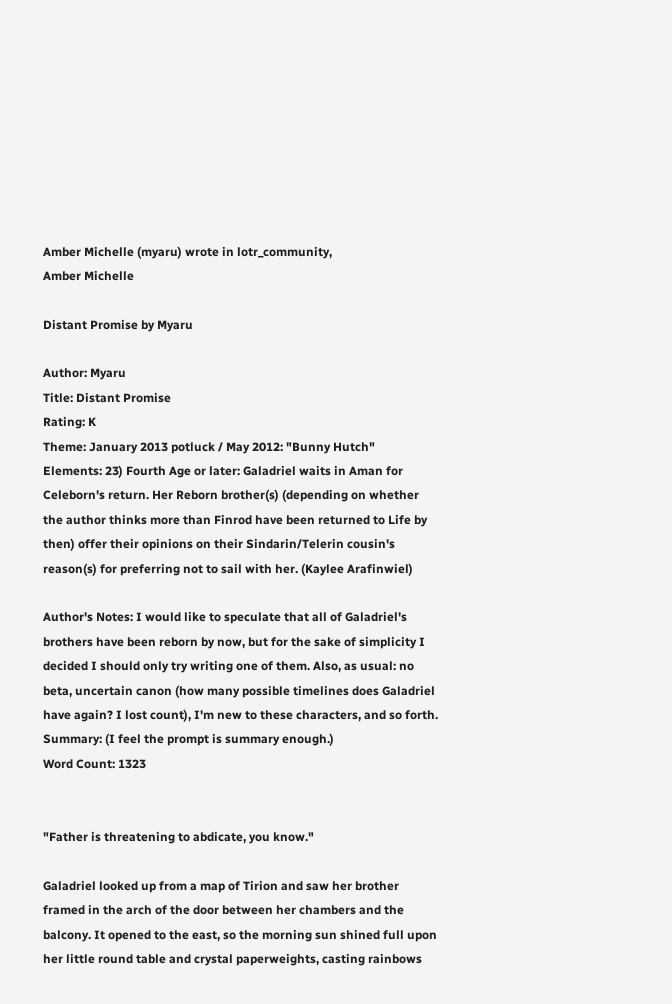Amber Michelle (myaru) wrote in lotr_community,
Amber Michelle

Distant Promise by Myaru

Author: Myaru
Title: Distant Promise
Rating: K
Theme: January 2013 potluck / May 2012: "Bunny Hutch"
Elements: 23) Fourth Age or later: Galadriel waits in Aman for Celeborn's return. Her Reborn brother(s) (depending on whether the author thinks more than Finrod have been returned to Life by then) offer their opinions on their Sindarin/Telerin cousin's reason(s) for preferring not to sail with her. (Kaylee Arafinwiel)

Author's Notes: I would like to speculate that all of Galadriel's brothers have been reborn by now, but for the sake of simplicity I decided I should only try writing one of them. Also, as usual: no beta, uncertain canon (how many possible timelines does Galadriel have again? I lost count), I'm new to these characters, and so forth.
Summary: (I feel the prompt is summary enough.)
Word Count: 1323


"Father is threatening to abdicate, you know."

Galadriel looked up from a map of Tirion and saw her brother framed in the arch of the door between her chambers and the balcony. It opened to the east, so the morning sun shined full upon her little round table and crystal paperweights, casting rainbows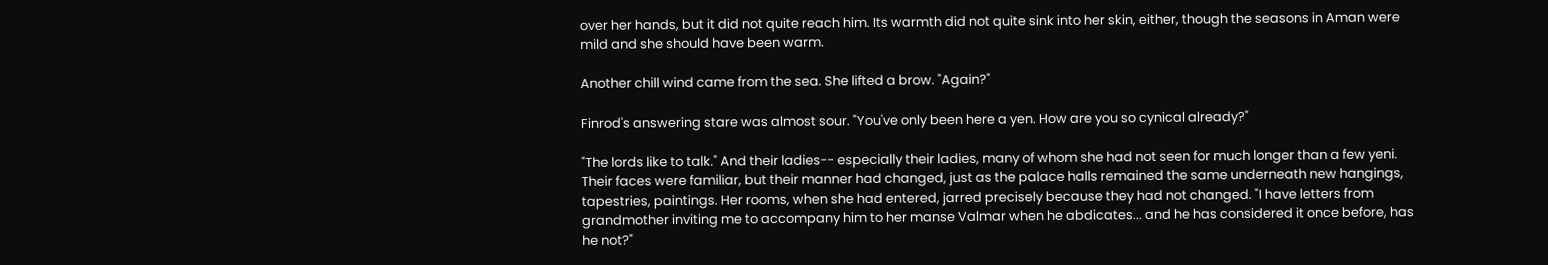over her hands, but it did not quite reach him. Its warmth did not quite sink into her skin, either, though the seasons in Aman were mild and she should have been warm.

Another chill wind came from the sea. She lifted a brow. "Again?"

Finrod's answering stare was almost sour. "You've only been here a yen. How are you so cynical already?"

"The lords like to talk." And their ladies-- especially their ladies, many of whom she had not seen for much longer than a few yeni. Their faces were familiar, but their manner had changed, just as the palace halls remained the same underneath new hangings, tapestries, paintings. Her rooms, when she had entered, jarred precisely because they had not changed. "I have letters from grandmother inviting me to accompany him to her manse Valmar when he abdicates... and he has considered it once before, has he not?"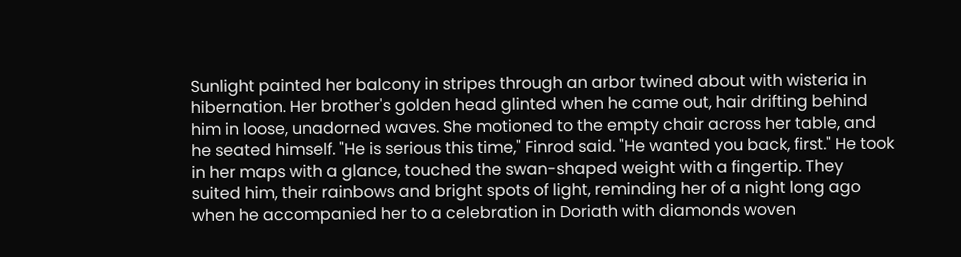Sunlight painted her balcony in stripes through an arbor twined about with wisteria in hibernation. Her brother's golden head glinted when he came out, hair drifting behind him in loose, unadorned waves. She motioned to the empty chair across her table, and he seated himself. "He is serious this time," Finrod said. "He wanted you back, first." He took in her maps with a glance, touched the swan-shaped weight with a fingertip. They suited him, their rainbows and bright spots of light, reminding her of a night long ago when he accompanied her to a celebration in Doriath with diamonds woven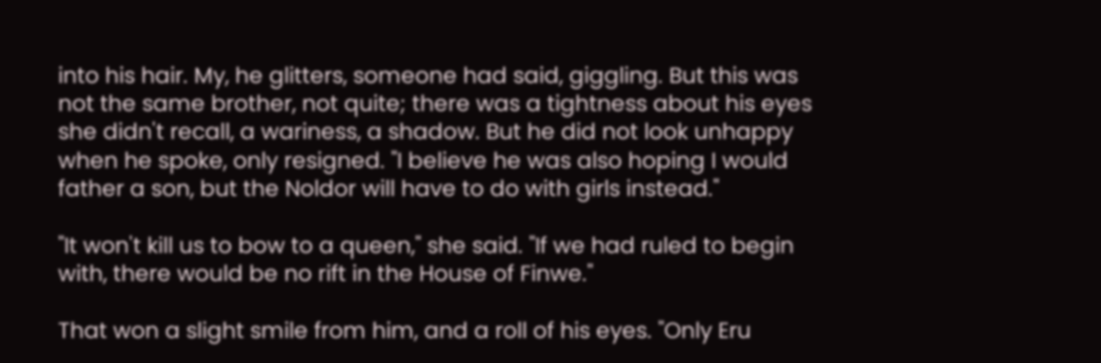into his hair. My, he glitters, someone had said, giggling. But this was not the same brother, not quite; there was a tightness about his eyes she didn't recall, a wariness, a shadow. But he did not look unhappy when he spoke, only resigned. "I believe he was also hoping I would father a son, but the Noldor will have to do with girls instead."

"It won't kill us to bow to a queen," she said. "If we had ruled to begin with, there would be no rift in the House of Finwe."

That won a slight smile from him, and a roll of his eyes. "Only Eru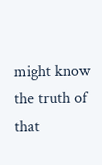might know the truth of that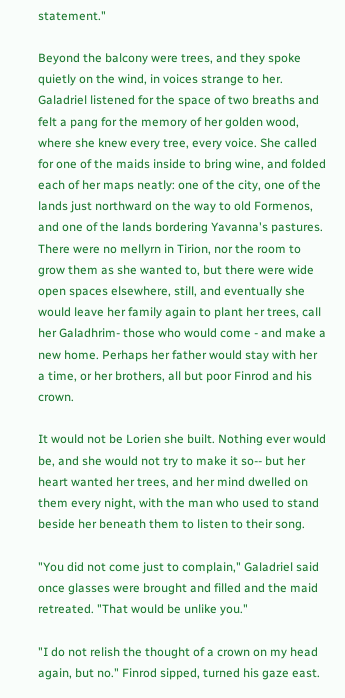statement."

Beyond the balcony were trees, and they spoke quietly on the wind, in voices strange to her. Galadriel listened for the space of two breaths and felt a pang for the memory of her golden wood, where she knew every tree, every voice. She called for one of the maids inside to bring wine, and folded each of her maps neatly: one of the city, one of the lands just northward on the way to old Formenos, and one of the lands bordering Yavanna's pastures. There were no mellyrn in Tirion, nor the room to grow them as she wanted to, but there were wide open spaces elsewhere, still, and eventually she would leave her family again to plant her trees, call her Galadhrim- those who would come - and make a new home. Perhaps her father would stay with her a time, or her brothers, all but poor Finrod and his crown.

It would not be Lorien she built. Nothing ever would be, and she would not try to make it so-- but her heart wanted her trees, and her mind dwelled on them every night, with the man who used to stand beside her beneath them to listen to their song.

"You did not come just to complain," Galadriel said once glasses were brought and filled and the maid retreated. "That would be unlike you."

"I do not relish the thought of a crown on my head again, but no." Finrod sipped, turned his gaze east.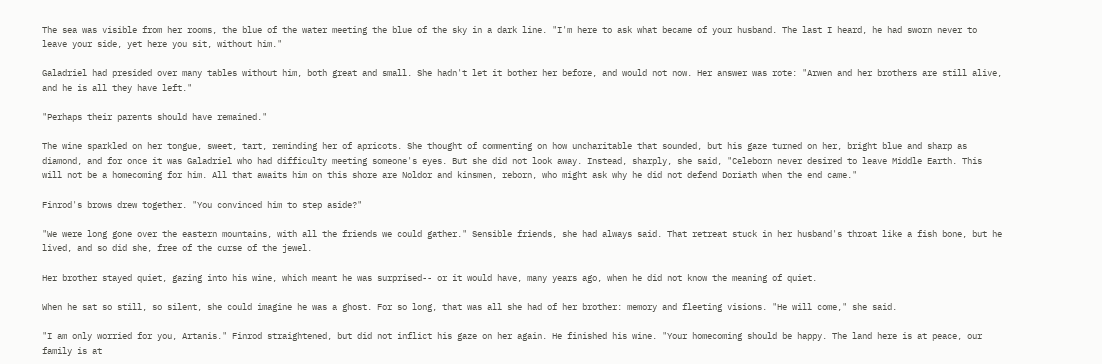The sea was visible from her rooms, the blue of the water meeting the blue of the sky in a dark line. "I'm here to ask what became of your husband. The last I heard, he had sworn never to leave your side, yet here you sit, without him."

Galadriel had presided over many tables without him, both great and small. She hadn't let it bother her before, and would not now. Her answer was rote: "Arwen and her brothers are still alive, and he is all they have left."

"Perhaps their parents should have remained."

The wine sparkled on her tongue, sweet, tart, reminding her of apricots. She thought of commenting on how uncharitable that sounded, but his gaze turned on her, bright blue and sharp as diamond, and for once it was Galadriel who had difficulty meeting someone's eyes. But she did not look away. Instead, sharply, she said, "Celeborn never desired to leave Middle Earth. This will not be a homecoming for him. All that awaits him on this shore are Noldor and kinsmen, reborn, who might ask why he did not defend Doriath when the end came."

Finrod's brows drew together. "You convinced him to step aside?"

"We were long gone over the eastern mountains, with all the friends we could gather." Sensible friends, she had always said. That retreat stuck in her husband's throat like a fish bone, but he lived, and so did she, free of the curse of the jewel.

Her brother stayed quiet, gazing into his wine, which meant he was surprised-- or it would have, many years ago, when he did not know the meaning of quiet.

When he sat so still, so silent, she could imagine he was a ghost. For so long, that was all she had of her brother: memory and fleeting visions. "He will come," she said.

"I am only worried for you, Artanis." Finrod straightened, but did not inflict his gaze on her again. He finished his wine. "Your homecoming should be happy. The land here is at peace, our family is at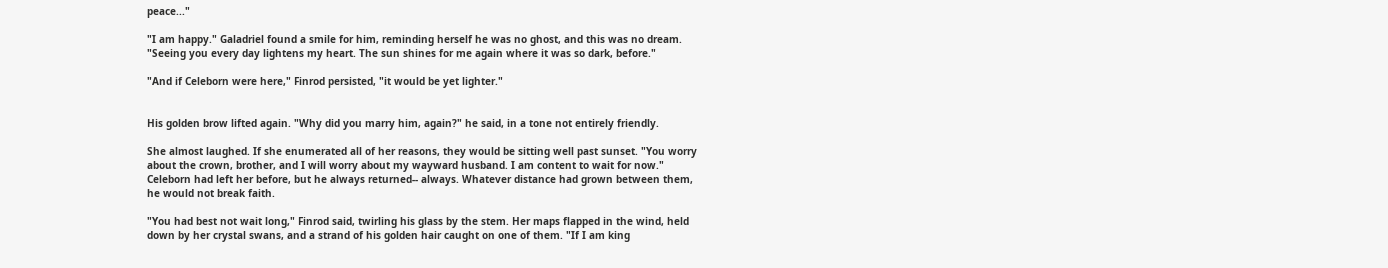peace..."

"I am happy." Galadriel found a smile for him, reminding herself he was no ghost, and this was no dream. "Seeing you every day lightens my heart. The sun shines for me again where it was so dark, before."

"And if Celeborn were here," Finrod persisted, "it would be yet lighter."


His golden brow lifted again. "Why did you marry him, again?" he said, in a tone not entirely friendly.

She almost laughed. If she enumerated all of her reasons, they would be sitting well past sunset. "You worry about the crown, brother, and I will worry about my wayward husband. I am content to wait for now." Celeborn had left her before, but he always returned-- always. Whatever distance had grown between them, he would not break faith.

"You had best not wait long," Finrod said, twirling his glass by the stem. Her maps flapped in the wind, held down by her crystal swans, and a strand of his golden hair caught on one of them. "If I am king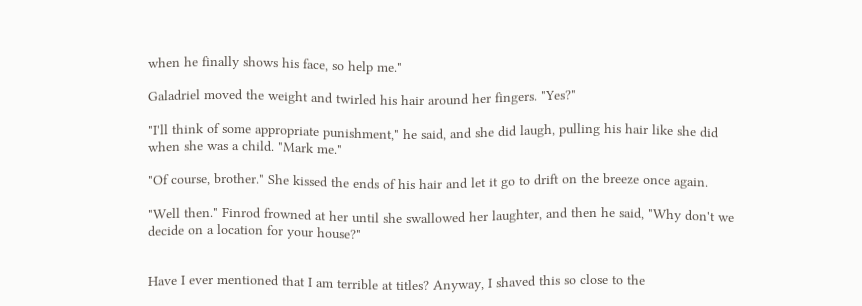when he finally shows his face, so help me."

Galadriel moved the weight and twirled his hair around her fingers. "Yes?"

"I'll think of some appropriate punishment," he said, and she did laugh, pulling his hair like she did when she was a child. "Mark me."

"Of course, brother." She kissed the ends of his hair and let it go to drift on the breeze once again.

"Well then." Finrod frowned at her until she swallowed her laughter, and then he said, "Why don't we decide on a location for your house?"


Have I ever mentioned that I am terrible at titles? Anyway, I shaved this so close to the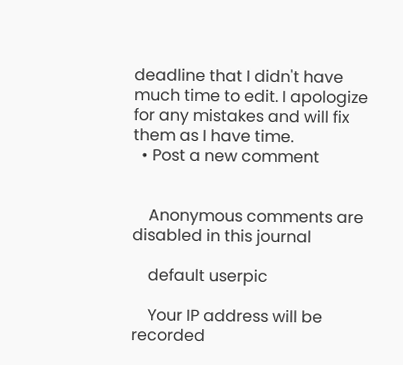deadline that I didn't have much time to edit. I apologize for any mistakes and will fix them as I have time.
  • Post a new comment


    Anonymous comments are disabled in this journal

    default userpic

    Your IP address will be recorded